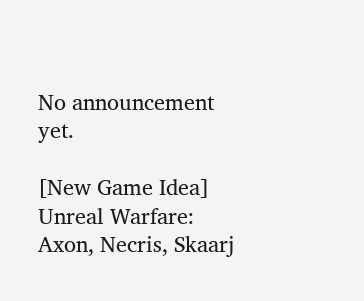No announcement yet.

[New Game Idea] Unreal Warfare: Axon, Necris, Skaarj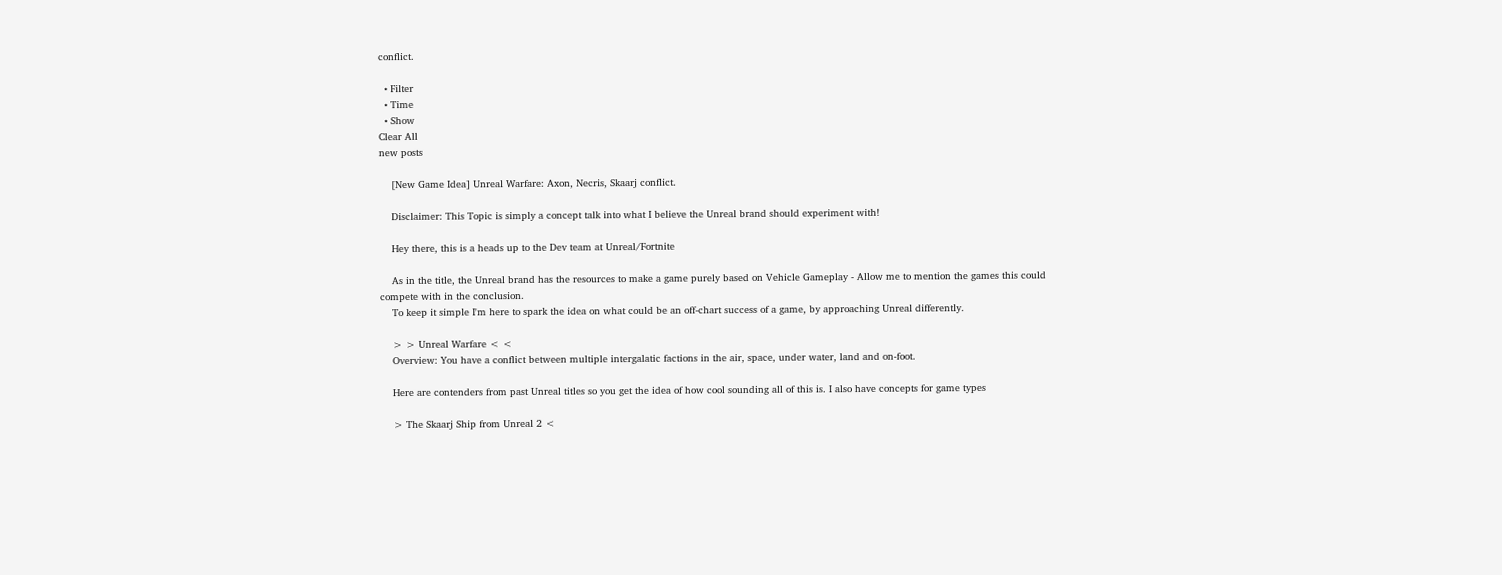conflict.

  • Filter
  • Time
  • Show
Clear All
new posts

    [New Game Idea] Unreal Warfare: Axon, Necris, Skaarj conflict.

    Disclaimer: This Topic is simply a concept talk into what I believe the Unreal brand should experiment with!

    Hey there, this is a heads up to the Dev team at Unreal/Fortnite

    As in the title, the Unreal brand has the resources to make a game purely based on Vehicle Gameplay - Allow me to mention the games this could compete with in the conclusion.
    To keep it simple I'm here to spark the idea on what could be an off-chart success of a game, by approaching Unreal differently.

    > > Unreal Warfare < <
    Overview: You have a conflict between multiple intergalatic factions in the air, space, under water, land and on-foot.

    Here are contenders from past Unreal titles so you get the idea of how cool sounding all of this is. I also have concepts for game types

    > The Skaarj Ship from Unreal 2 <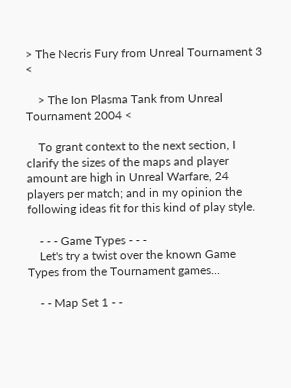> The Necris Fury from Unreal Tournament 3 <

    > The Ion Plasma Tank from Unreal Tournament 2004 <

    To grant context to the next section, I clarify the sizes of the maps and player amount are high in Unreal Warfare, 24 players per match; and in my opinion the following ideas fit for this kind of play style.

    - - - Game Types - - -
    Let's try a twist over the known Game Types from the Tournament games...

    - - Map Set 1 - -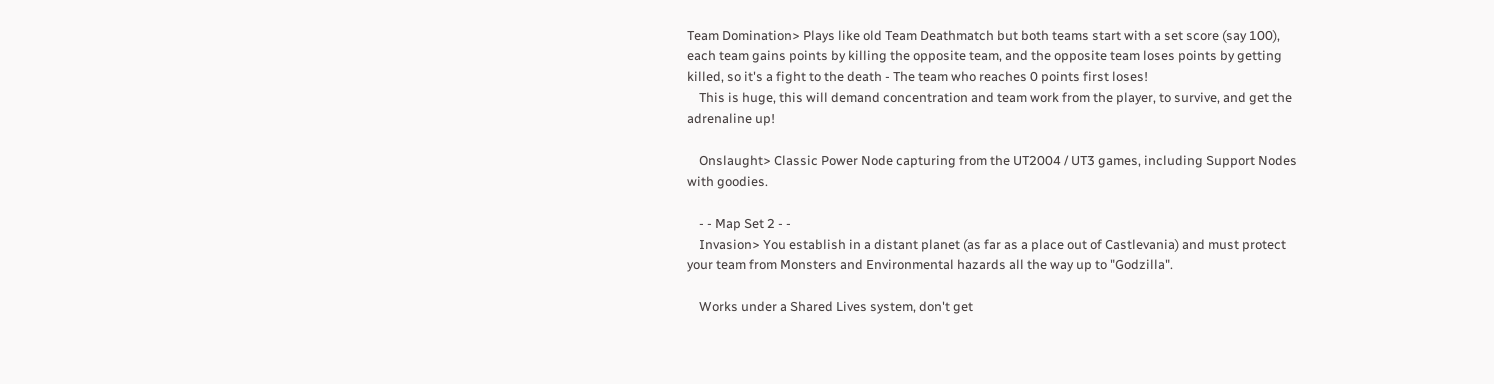Team Domination> Plays like old Team Deathmatch but both teams start with a set score (say 100), each team gains points by killing the opposite team, and the opposite team loses points by getting killed, so it's a fight to the death - The team who reaches 0 points first loses!
    This is huge, this will demand concentration and team work from the player, to survive, and get the adrenaline up!

    Onslaught> Classic Power Node capturing from the UT2004 / UT3 games, including Support Nodes with goodies.

    - - Map Set 2 - -
    Invasion> You establish in a distant planet (as far as a place out of Castlevania) and must protect your team from Monsters and Environmental hazards all the way up to "Godzilla".

    Works under a Shared Lives system, don't get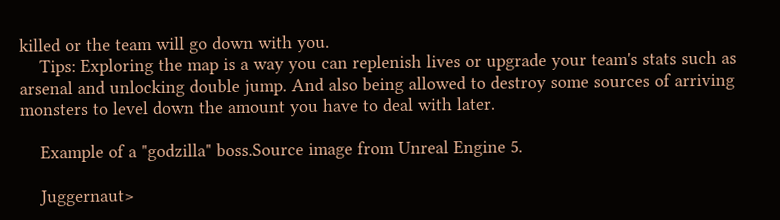killed or the team will go down with you.
    Tips: Exploring the map is a way you can replenish lives or upgrade your team's stats such as arsenal and unlocking double jump. And also being allowed to destroy some sources of arriving monsters to level down the amount you have to deal with later.

    Example of a "godzilla" boss.Source image from Unreal Engine 5.

    Juggernaut>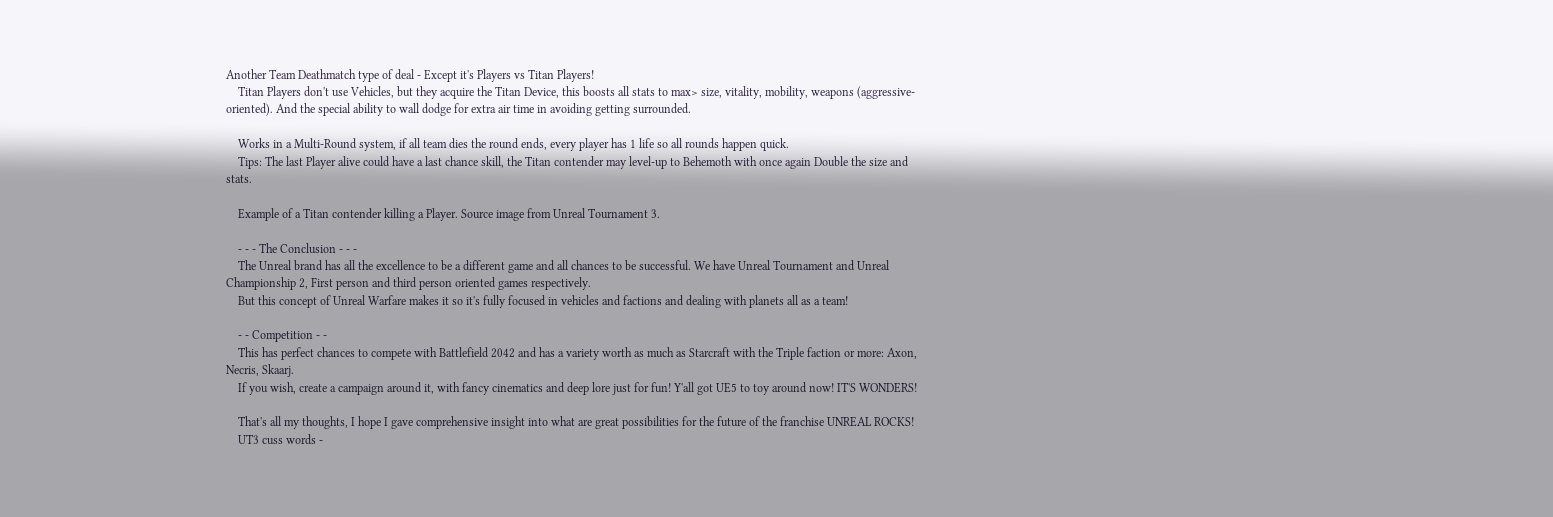Another Team Deathmatch type of deal - Except it's Players vs Titan Players!
    Titan Players don't use Vehicles, but they acquire the Titan Device, this boosts all stats to max> size, vitality, mobility, weapons (aggressive-oriented). And the special ability to wall dodge for extra air time in avoiding getting surrounded.

    Works in a Multi-Round system, if all team dies the round ends, every player has 1 life so all rounds happen quick.
    Tips: The last Player alive could have a last chance skill, the Titan contender may level-up to Behemoth with once again Double the size and stats.

    Example of a Titan contender killing a Player. Source image from Unreal Tournament 3.

    - - - The Conclusion - - -
    The Unreal brand has all the excellence to be a different game and all chances to be successful. We have Unreal Tournament and Unreal Championship 2, First person and third person oriented games respectively.
    But this concept of Unreal Warfare makes it so it's fully focused in vehicles and factions and dealing with planets all as a team!

    - - Competition - -
    This has perfect chances to compete with Battlefield 2042 and has a variety worth as much as Starcraft with the Triple faction or more: Axon, Necris, Skaarj.
    If you wish, create a campaign around it, with fancy cinematics and deep lore just for fun! Y'all got UE5 to toy around now! IT'S WONDERS!

    That's all my thoughts, I hope I gave comprehensive insight into what are great possibilities for the future of the franchise UNREAL ROCKS!
    UT3 cuss words -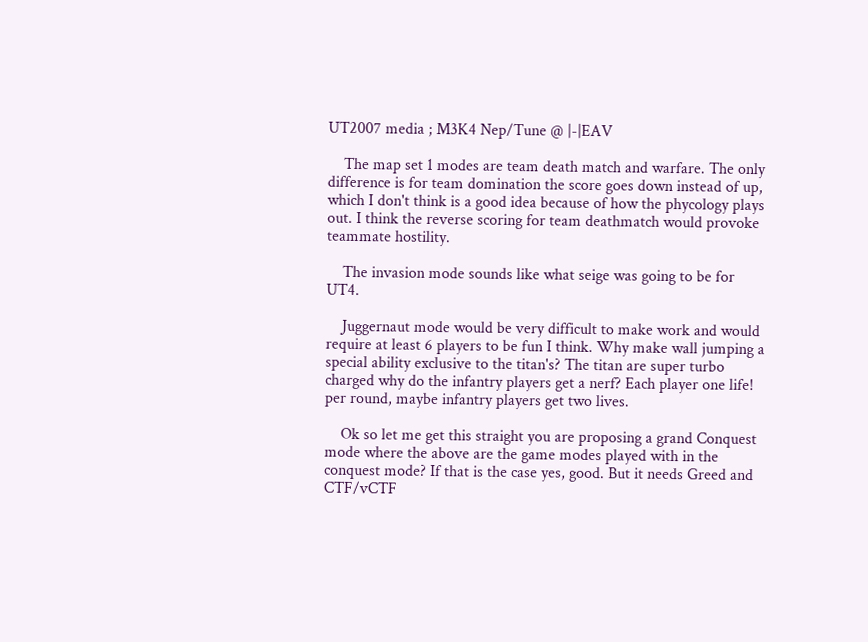UT2007 media ; M3K4 Nep/Tune @ |-|EAV

    The map set 1 modes are team death match and warfare. The only difference is for team domination the score goes down instead of up, which I don't think is a good idea because of how the phycology plays out. I think the reverse scoring for team deathmatch would provoke teammate hostility.

    The invasion mode sounds like what seige was going to be for UT4.

    Juggernaut mode would be very difficult to make work and would require at least 6 players to be fun I think. Why make wall jumping a special ability exclusive to the titan's? The titan are super turbo charged why do the infantry players get a nerf? Each player one life! per round, maybe infantry players get two lives.

    Ok so let me get this straight you are proposing a grand Conquest mode where the above are the game modes played with in the conquest mode? If that is the case yes, good. But it needs Greed and CTF/vCTF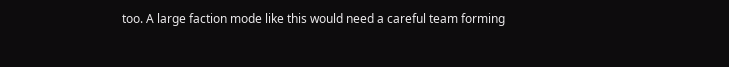too. A large faction mode like this would need a careful team forming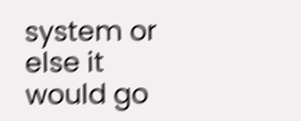system or else it would go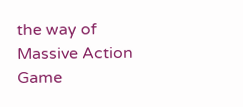the way of Massive Action Game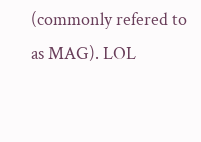(commonly refered to as MAG). LOL